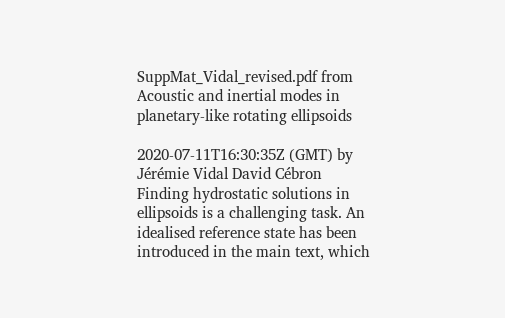SuppMat_Vidal_revised.pdf from Acoustic and inertial modes in planetary-like rotating ellipsoids

2020-07-11T16:30:35Z (GMT) by Jérémie Vidal David Cébron
Finding hydrostatic solutions in ellipsoids is a challenging task. An idealised reference state has been introduced in the main text, which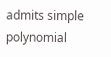admits simple polynomial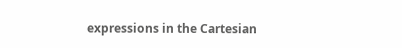expressions in the Cartesian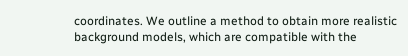coordinates. We outline a method to obtain more realistic background models, which are compatible with the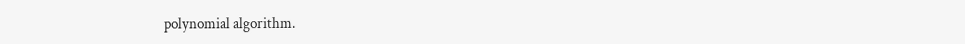polynomial algorithm.